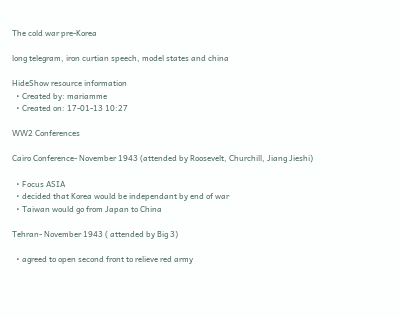The cold war pre-Korea

long telegram, iron curtian speech, model states and china

HideShow resource information
  • Created by: mariamme
  • Created on: 17-01-13 10:27

WW2 Conferences

Cairo Conference- November 1943 (attended by Roosevelt, Churchill, Jiang Jieshi)

  • Focus ASIA
  • decided that Korea would be independant by end of war
  • Taiwan would go from Japan to China

Tehran- November 1943 ( attended by Big 3)

  • agreed to open second front to relieve red army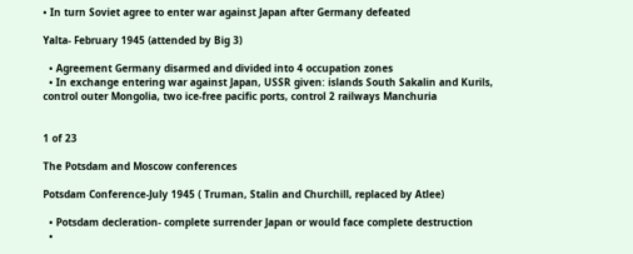• In turn Soviet agree to enter war against Japan after Germany defeated

Yalta- February 1945 (attended by Big 3)

  • Agreement Germany disarmed and divided into 4 occupation zones
  • In exchange entering war against Japan, USSR given: islands South Sakalin and Kurils, control outer Mongolia, two ice-free pacific ports, control 2 railways Manchuria


1 of 23

The Potsdam and Moscow conferences

Potsdam Conference-July 1945 ( Truman, Stalin and Churchill, replaced by Atlee)

  • Potsdam decleration- complete surrender Japan or would face complete destruction
  •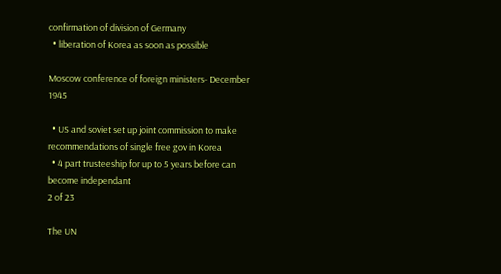confirmation of division of Germany
  • liberation of Korea as soon as possible

Moscow conference of foreign ministers- December 1945

  • US and soviet set up joint commission to make recommendations of single free gov in Korea
  • 4 part trusteeship for up to 5 years before can become independant
2 of 23

The UN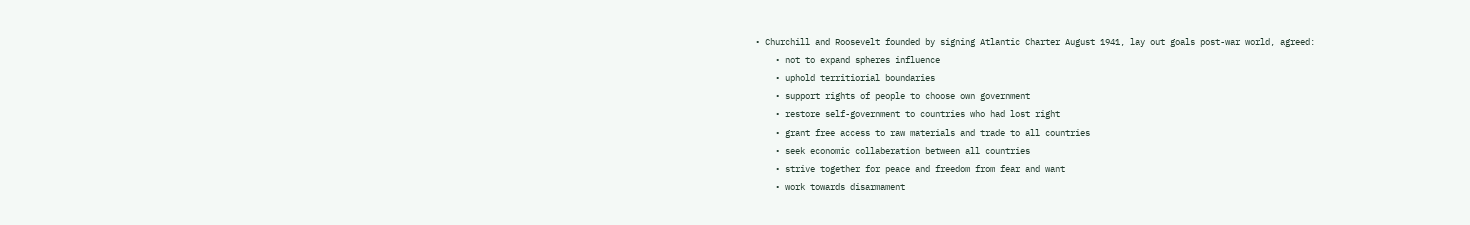• Churchill and Roosevelt founded by signing Atlantic Charter August 1941, lay out goals post-war world, agreed:
    • not to expand spheres influence
    • uphold territiorial boundaries
    • support rights of people to choose own government
    • restore self-government to countries who had lost right
    • grant free access to raw materials and trade to all countries
    • seek economic collaberation between all countries
    • strive together for peace and freedom from fear and want
    • work towards disarmament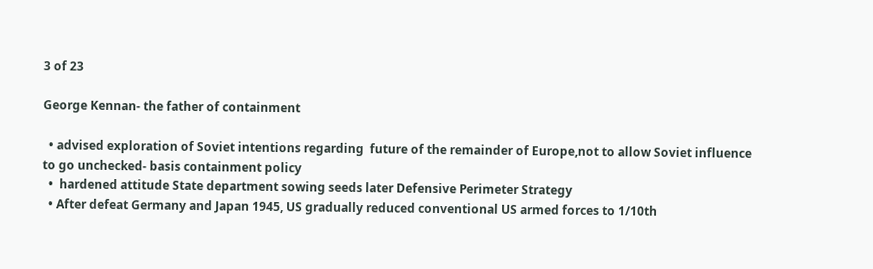3 of 23

George Kennan- the father of containment

  • advised exploration of Soviet intentions regarding  future of the remainder of Europe,not to allow Soviet influence to go unchecked- basis containment policy
  •  hardened attitude State department sowing seeds later Defensive Perimeter Strategy
  • After defeat Germany and Japan 1945, US gradually reduced conventional US armed forces to 1/10th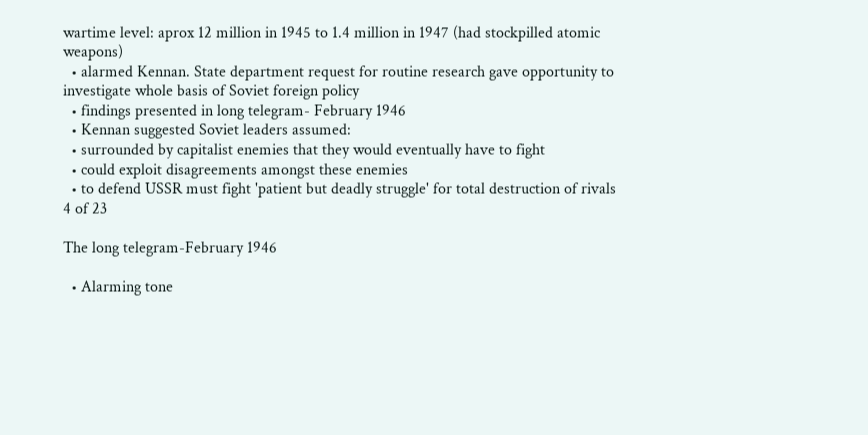wartime level: aprox 12 million in 1945 to 1.4 million in 1947 (had stockpilled atomic weapons)
  • alarmed Kennan. State department request for routine research gave opportunity to investigate whole basis of Soviet foreign policy
  • findings presented in long telegram- February 1946
  • Kennan suggested Soviet leaders assumed:
  • surrounded by capitalist enemies that they would eventually have to fight
  • could exploit disagreements amongst these enemies
  • to defend USSR must fight 'patient but deadly struggle' for total destruction of rivals
4 of 23

The long telegram-February 1946

  • Alarming tone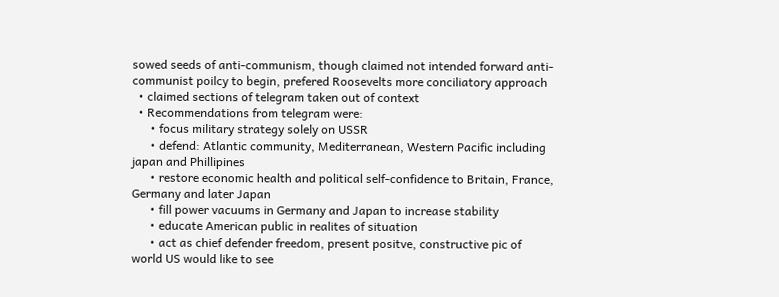sowed seeds of anti-communism, though claimed not intended forward anti-communist poilcy to begin, prefered Roosevelts more conciliatory approach
  • claimed sections of telegram taken out of context
  • Recommendations from telegram were:
      • focus military strategy solely on USSR
      • defend: Atlantic community, Mediterranean, Western Pacific including japan and Phillipines
      • restore economic health and political self-confidence to Britain, France, Germany and later Japan
      • fill power vacuums in Germany and Japan to increase stability
      • educate American public in realites of situation
      • act as chief defender freedom, present positve, constructive pic of world US would like to see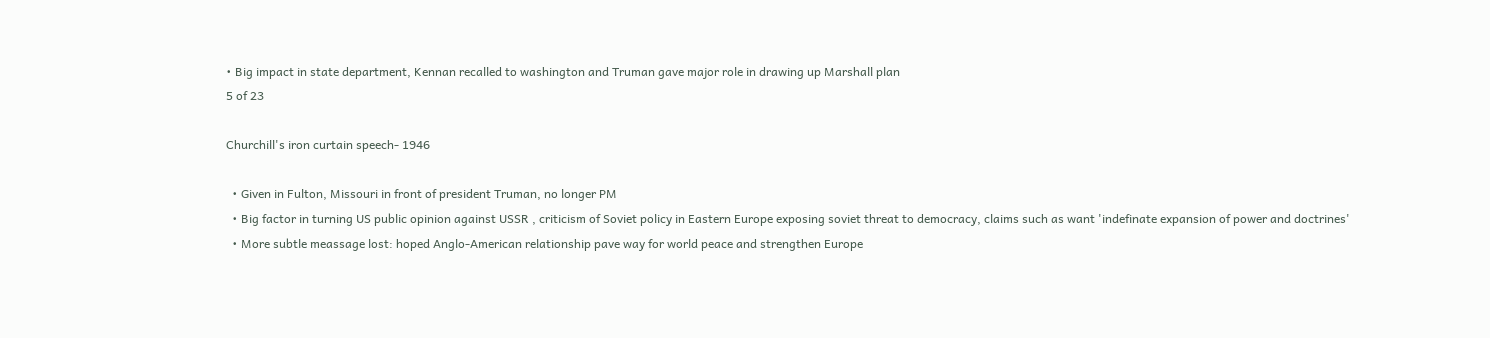• Big impact in state department, Kennan recalled to washington and Truman gave major role in drawing up Marshall plan
5 of 23

Churchill's iron curtain speech- 1946

  • Given in Fulton, Missouri in front of president Truman, no longer PM
  • Big factor in turning US public opinion against USSR , criticism of Soviet policy in Eastern Europe exposing soviet threat to democracy, claims such as want 'indefinate expansion of power and doctrines'
  • More subtle meassage lost: hoped Anglo-American relationship pave way for world peace and strengthen Europe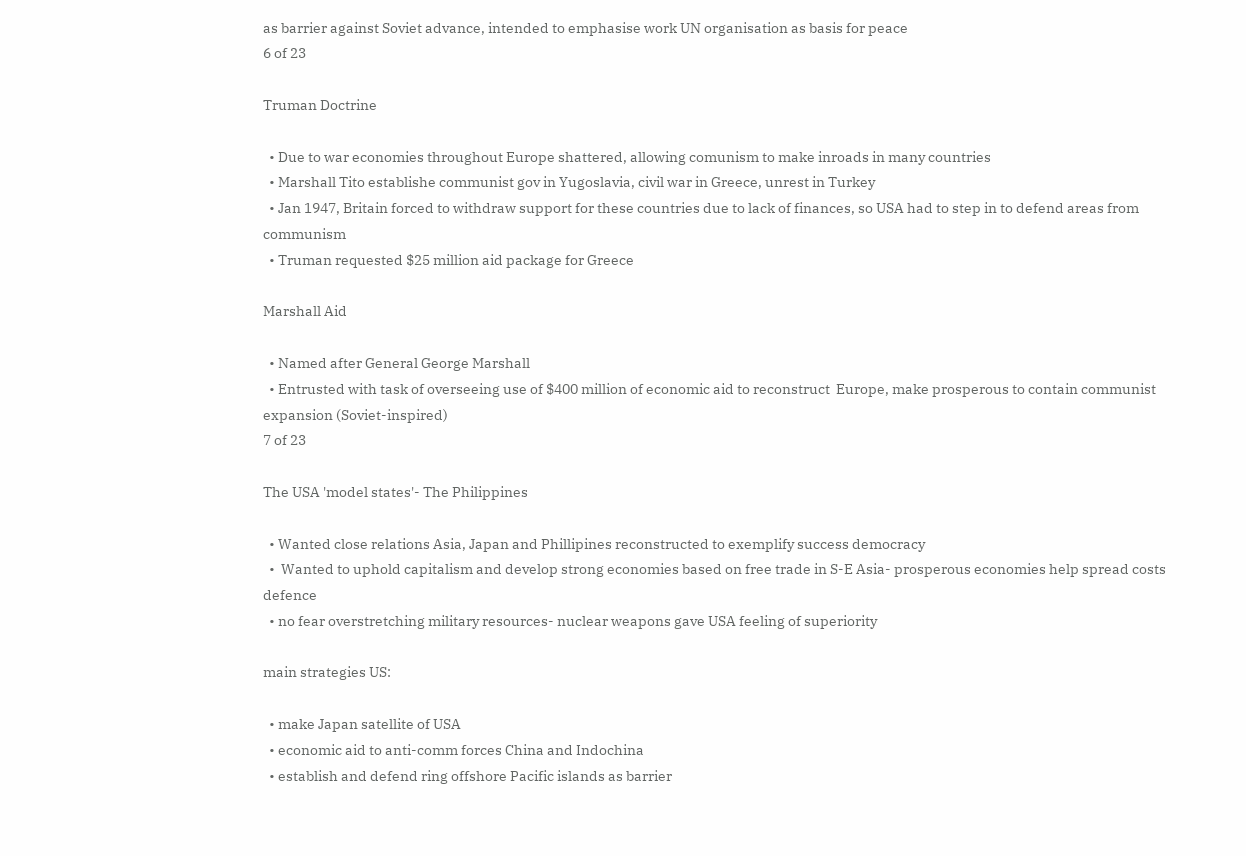as barrier against Soviet advance, intended to emphasise work UN organisation as basis for peace
6 of 23

Truman Doctrine

  • Due to war economies throughout Europe shattered, allowing comunism to make inroads in many countries
  • Marshall Tito establishe communist gov in Yugoslavia, civil war in Greece, unrest in Turkey
  • Jan 1947, Britain forced to withdraw support for these countries due to lack of finances, so USA had to step in to defend areas from communism
  • Truman requested $25 million aid package for Greece

Marshall Aid

  • Named after General George Marshall
  • Entrusted with task of overseeing use of $400 million of economic aid to reconstruct  Europe, make prosperous to contain communist expansion (Soviet-inspired)
7 of 23

The USA 'model states'- The Philippines

  • Wanted close relations Asia, Japan and Phillipines reconstructed to exemplify success democracy
  •  Wanted to uphold capitalism and develop strong economies based on free trade in S-E Asia- prosperous economies help spread costs defence
  • no fear overstretching military resources- nuclear weapons gave USA feeling of superiority

main strategies US:

  • make Japan satellite of USA
  • economic aid to anti-comm forces China and Indochina
  • establish and defend ring offshore Pacific islands as barrier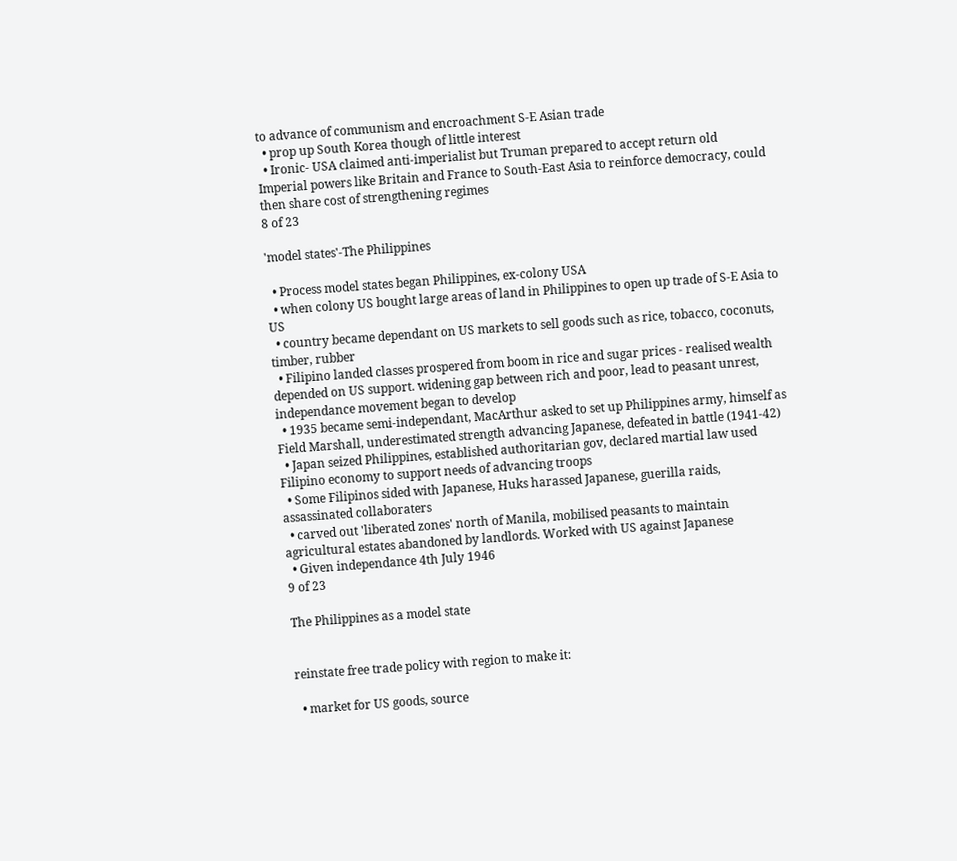to advance of communism and encroachment S-E Asian trade
  • prop up South Korea though of little interest
  • Ironic- USA claimed anti-imperialist but Truman prepared to accept return old Imperial powers like Britain and France to South-East Asia to reinforce democracy, could then share cost of strengthening regimes
8 of 23

'model states'-The Philippines

  • Process model states began Philippines, ex-colony USA
  • when colony US bought large areas of land in Philippines to open up trade of S-E Asia to US
  • country became dependant on US markets to sell goods such as rice, tobacco, coconuts, timber, rubber
  • Filipino landed classes prospered from boom in rice and sugar prices - realised wealth depended on US support. widening gap between rich and poor, lead to peasant unrest, independance movement began to develop
  • 1935 became semi-independant, MacArthur asked to set up Philippines army, himself as Field Marshall, underestimated strength advancing Japanese, defeated in battle (1941-42)
  • Japan seized Philippines, established authoritarian gov, declared martial law used Filipino economy to support needs of advancing troops
  • Some Filipinos sided with Japanese, Huks harassed Japanese, guerilla raids, assassinated collaboraters
  • carved out 'liberated zones' north of Manila, mobilised peasants to maintain agricultural estates abandoned by landlords. Worked with US against Japanese
  • Given independance 4th July 1946
9 of 23

The Philippines as a model state


reinstate free trade policy with region to make it:

  • market for US goods, source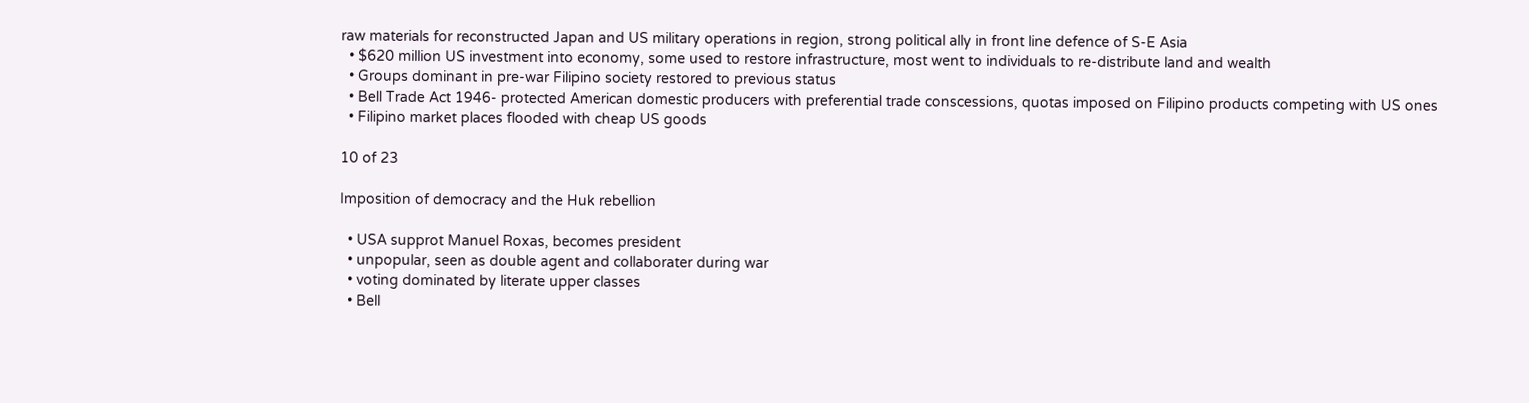raw materials for reconstructed Japan and US military operations in region, strong political ally in front line defence of S-E Asia
  • $620 million US investment into economy, some used to restore infrastructure, most went to individuals to re-distribute land and wealth
  • Groups dominant in pre-war Filipino society restored to previous status
  • Bell Trade Act 1946- protected American domestic producers with preferential trade conscessions, quotas imposed on Filipino products competing with US ones
  • Filipino market places flooded with cheap US goods

10 of 23

Imposition of democracy and the Huk rebellion

  • USA supprot Manuel Roxas, becomes president
  • unpopular, seen as double agent and collaborater during war
  • voting dominated by literate upper classes
  • Bell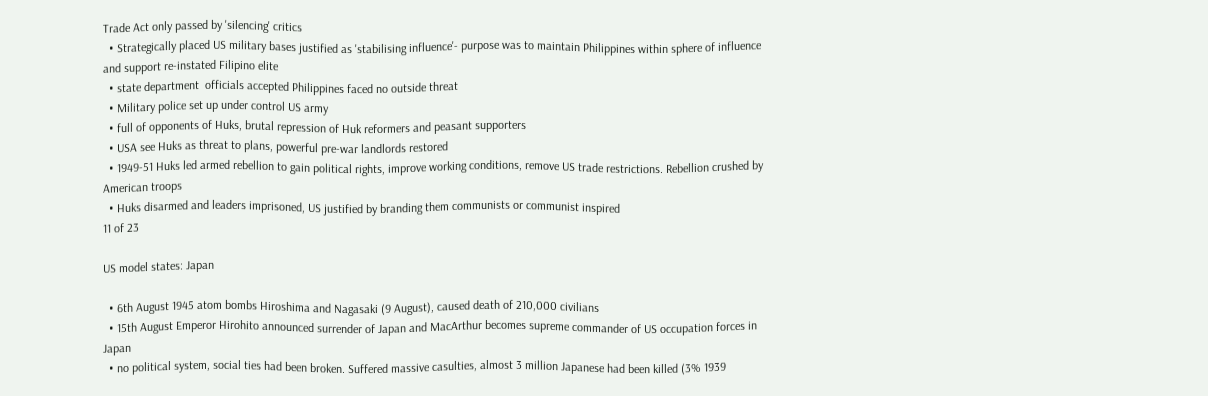Trade Act only passed by 'silencing' critics
  • Strategically placed US military bases justified as 'stabilising influence'- purpose was to maintain Philippines within sphere of influence and support re-instated Filipino elite
  • state department  officials accepted Philippines faced no outside threat
  • Military police set up under control US army
  • full of opponents of Huks, brutal repression of Huk reformers and peasant supporters
  • USA see Huks as threat to plans, powerful pre-war landlords restored
  • 1949-51 Huks led armed rebellion to gain political rights, improve working conditions, remove US trade restrictions. Rebellion crushed by American troops
  • Huks disarmed and leaders imprisoned, US justified by branding them communists or communist inspired
11 of 23

US model states: Japan

  • 6th August 1945 atom bombs Hiroshima and Nagasaki (9 August), caused death of 210,000 civilians
  • 15th August Emperor Hirohito announced surrender of Japan and MacArthur becomes supreme commander of US occupation forces in Japan
  • no political system, social ties had been broken. Suffered massive casulties, almost 3 million Japanese had been killed (3% 1939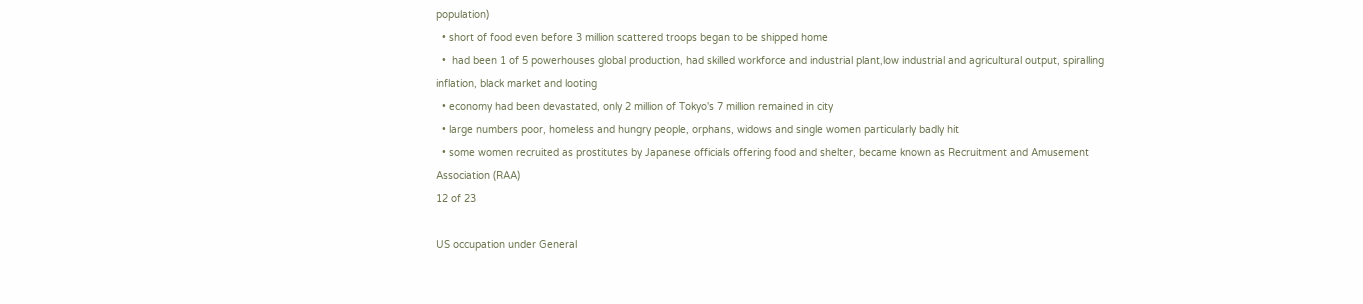population)
  • short of food even before 3 million scattered troops began to be shipped home
  •  had been 1 of 5 powerhouses global production, had skilled workforce and industrial plant,low industrial and agricultural output, spiralling inflation, black market and looting
  • economy had been devastated, only 2 million of Tokyo's 7 million remained in city
  • large numbers poor, homeless and hungry people, orphans, widows and single women particularly badly hit
  • some women recruited as prostitutes by Japanese officials offering food and shelter, became known as Recruitment and Amusement Association (RAA)
12 of 23

US occupation under General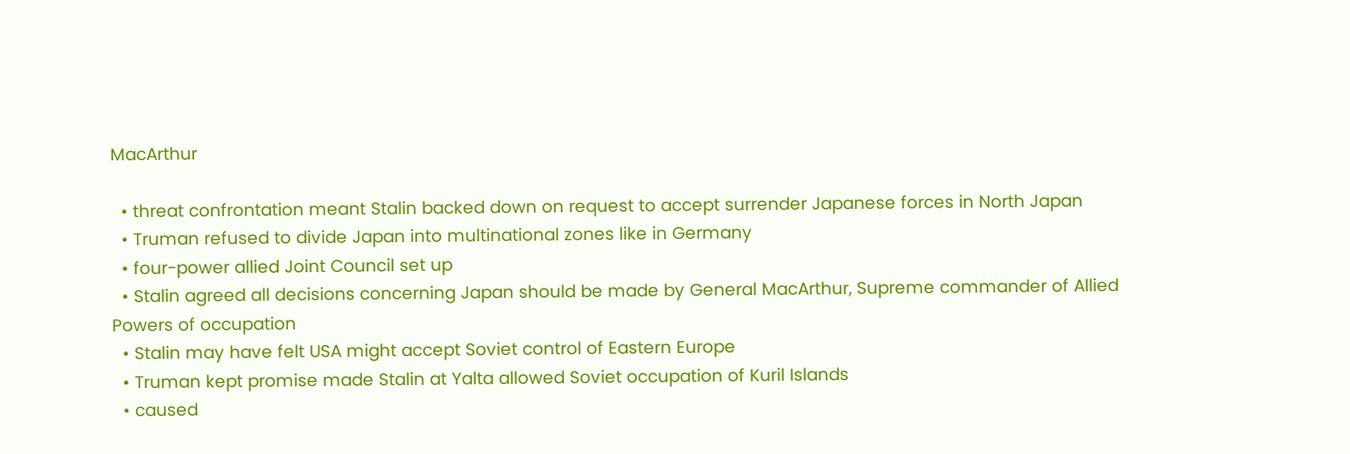MacArthur

  • threat confrontation meant Stalin backed down on request to accept surrender Japanese forces in North Japan
  • Truman refused to divide Japan into multinational zones like in Germany
  • four-power allied Joint Council set up
  • Stalin agreed all decisions concerning Japan should be made by General MacArthur, Supreme commander of Allied Powers of occupation
  • Stalin may have felt USA might accept Soviet control of Eastern Europe
  • Truman kept promise made Stalin at Yalta allowed Soviet occupation of Kuril Islands
  • caused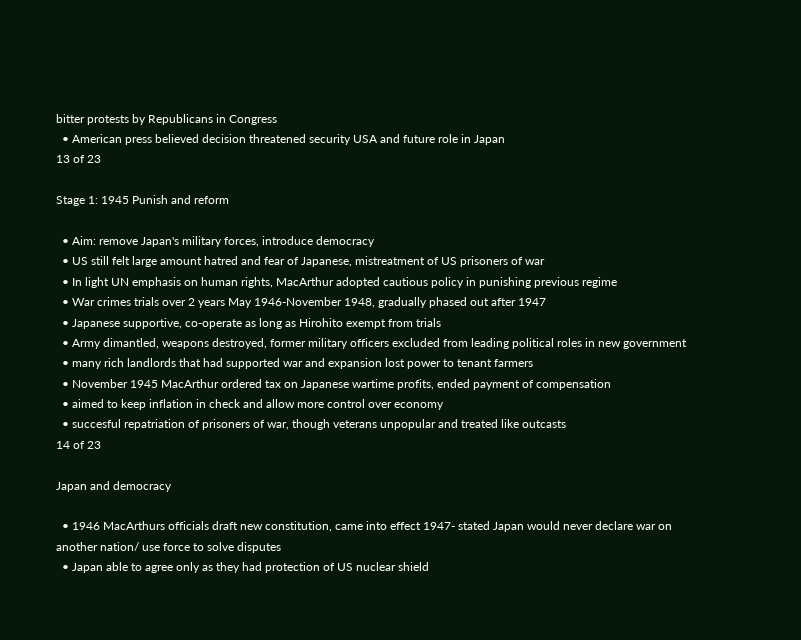bitter protests by Republicans in Congress
  • American press believed decision threatened security USA and future role in Japan
13 of 23

Stage 1: 1945 Punish and reform

  • Aim: remove Japan's military forces, introduce democracy
  • US still felt large amount hatred and fear of Japanese, mistreatment of US prisoners of war
  • In light UN emphasis on human rights, MacArthur adopted cautious policy in punishing previous regime
  • War crimes trials over 2 years May 1946-November 1948, gradually phased out after 1947
  • Japanese supportive, co-operate as long as Hirohito exempt from trials
  • Army dimantled, weapons destroyed, former military officers excluded from leading political roles in new government
  • many rich landlords that had supported war and expansion lost power to tenant farmers
  • November 1945 MacArthur ordered tax on Japanese wartime profits, ended payment of compensation
  • aimed to keep inflation in check and allow more control over economy
  • succesful repatriation of prisoners of war, though veterans unpopular and treated like outcasts
14 of 23

Japan and democracy

  • 1946 MacArthurs officials draft new constitution, came into effect 1947- stated Japan would never declare war on another nation/ use force to solve disputes
  • Japan able to agree only as they had protection of US nuclear shield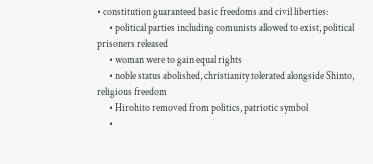• constitution guaranteed basic freedoms and civil liberties:
      • political parties including comunists allowed to exist, political prisoners released
      • woman were to gain equal rights
      • noble status abolished, christianity tolerated alongside Shinto, religious freedom
      • Hirohito removed from politics, patriotic symbol
      •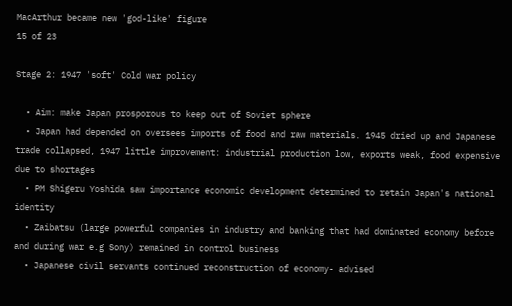MacArthur became new 'god-like' figure
15 of 23

Stage 2: 1947 'soft' Cold war policy

  • Aim: make Japan prosporous to keep out of Soviet sphere
  • Japan had depended on oversees imports of food and raw materials. 1945 dried up and Japanese trade collapsed, 1947 little improvement: industrial production low, exports weak, food expensive due to shortages
  • PM Shigeru Yoshida saw importance economic development determined to retain Japan's national identity
  • Zaibatsu (large powerful companies in industry and banking that had dominated economy before and during war e.g Sony) remained in control business
  • Japanese civil servants continued reconstruction of economy- advised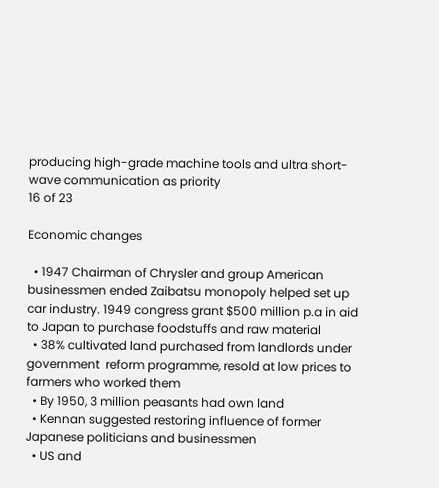producing high-grade machine tools and ultra short-wave communication as priority
16 of 23

Economic changes

  • 1947 Chairman of Chrysler and group American businessmen ended Zaibatsu monopoly helped set up car industry. 1949 congress grant $500 million p.a in aid to Japan to purchase foodstuffs and raw material
  • 38% cultivated land purchased from landlords under government  reform programme, resold at low prices to farmers who worked them
  • By 1950, 3 million peasants had own land
  • Kennan suggested restoring influence of former Japanese politicians and businessmen
  • US and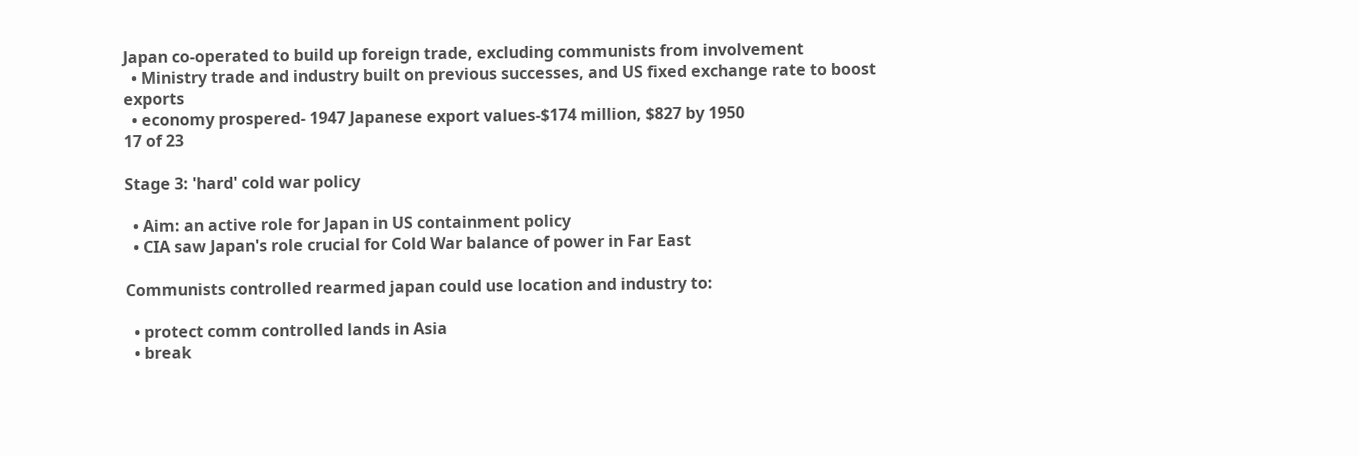Japan co-operated to build up foreign trade, excluding communists from involvement
  • Ministry trade and industry built on previous successes, and US fixed exchange rate to boost exports
  • economy prospered- 1947 Japanese export values-$174 million, $827 by 1950
17 of 23

Stage 3: 'hard' cold war policy

  • Aim: an active role for Japan in US containment policy
  • CIA saw Japan's role crucial for Cold War balance of power in Far East

Communists controlled rearmed japan could use location and industry to:

  • protect comm controlled lands in Asia
  • break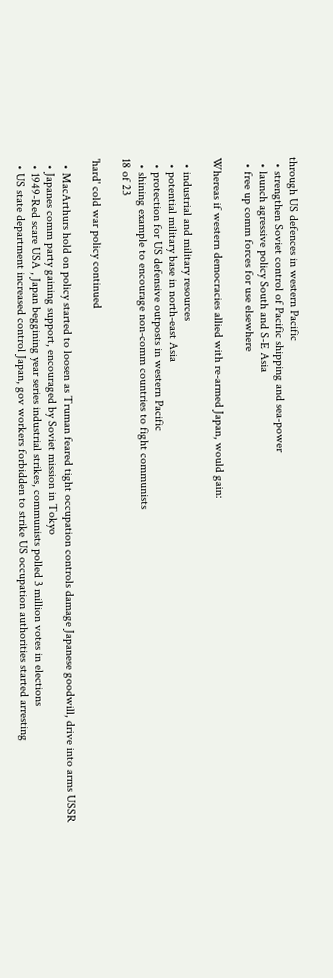through US defences in western Pacific
  • strengthen Soviet control of Pacific shipping and sea-power
  • launch agressive policy South and S-E Asia
  • free up comm forces for use elsewhere

Whereas if western democracies allied with re-armed Japan, would gain:

  • industrial and military resources
  • potential military base in north-east Asia
  • protection for US defensive outposts in western Pacific
  • shining example to encourage non-comm countries to fight communists
18 of 23

'hard' cold war policy continued

  • MacArthurs hold on policy started to loosen as Truman feared tight occupation controls damage Japanese goodwill, drive into arms USSR
  • Japanes comm party gaining support, encouraged by Soviet mission in Tokyo
  • 1949-Red scare USA , Japan beggining year series industrial strikes, communists polled 3 million votes in elections
  • US state department increased control Japan, gov workers forbidden to strike US occupation authorities started arresting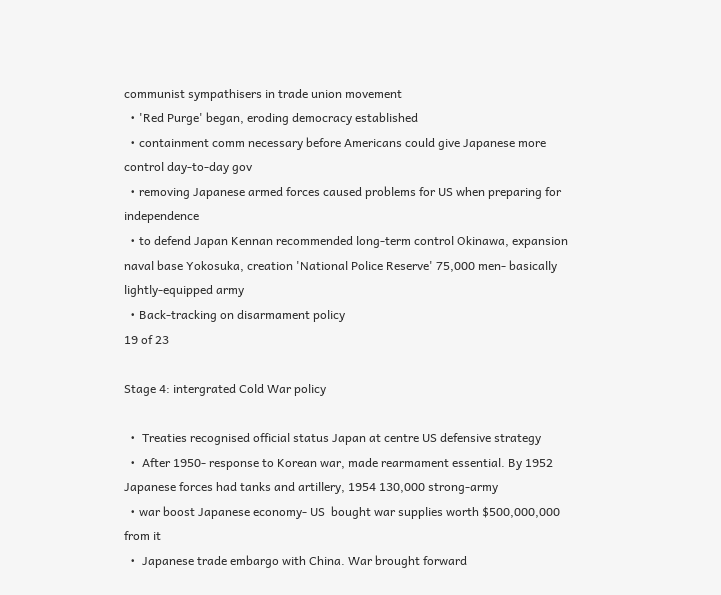communist sympathisers in trade union movement
  • 'Red Purge' began, eroding democracy established
  • containment comm necessary before Americans could give Japanese more control day-to-day gov
  • removing Japanese armed forces caused problems for US when preparing for independence
  • to defend Japan Kennan recommended long-term control Okinawa, expansion naval base Yokosuka, creation 'National Police Reserve' 75,000 men- basically lightly-equipped army
  • Back-tracking on disarmament policy
19 of 23

Stage 4: intergrated Cold War policy

  •  Treaties recognised official status Japan at centre US defensive strategy
  •  After 1950- response to Korean war, made rearmament essential. By 1952 Japanese forces had tanks and artillery, 1954 130,000 strong-army
  • war boost Japanese economy- US  bought war supplies worth $500,000,000 from it
  •  Japanese trade embargo with China. War brought forward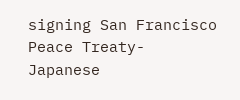signing San Francisco Peace Treaty- Japanese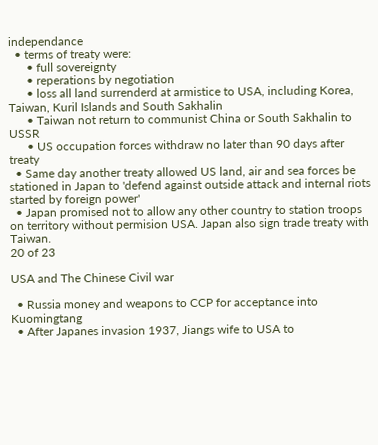independance
  • terms of treaty were:
      • full sovereignty
      • reperations by negotiation
      • loss all land surrenderd at armistice to USA, including Korea, Taiwan, Kuril Islands and South Sakhalin
      • Taiwan not return to communist China or South Sakhalin to USSR
      • US occupation forces withdraw no later than 90 days after treaty
  • Same day another treaty allowed US land, air and sea forces be stationed in Japan to 'defend against outside attack and internal riots started by foreign power'
  • Japan promised not to allow any other country to station troops on territory without permision USA. Japan also sign trade treaty with Taiwan.
20 of 23

USA and The Chinese Civil war

  • Russia money and weapons to CCP for acceptance into Kuomingtang
  • After Japanes invasion 1937, Jiangs wife to USA to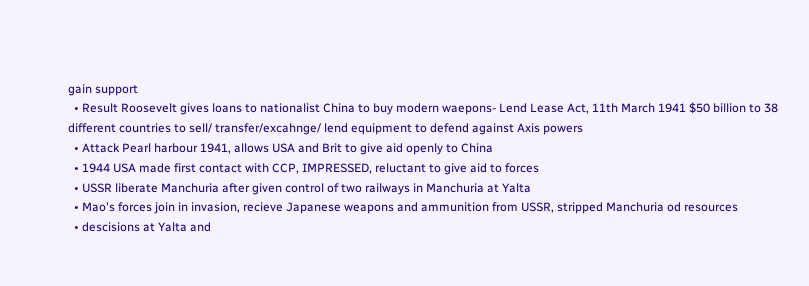gain support
  • Result Roosevelt gives loans to nationalist China to buy modern waepons- Lend Lease Act, 11th March 1941 $50 billion to 38 different countries to sell/ transfer/excahnge/ lend equipment to defend against Axis powers
  • Attack Pearl harbour 1941, allows USA and Brit to give aid openly to China
  • 1944 USA made first contact with CCP, IMPRESSED, reluctant to give aid to forces
  • USSR liberate Manchuria after given control of two railways in Manchuria at Yalta
  • Mao's forces join in invasion, recieve Japanese weapons and ammunition from USSR, stripped Manchuria od resources
  • descisions at Yalta and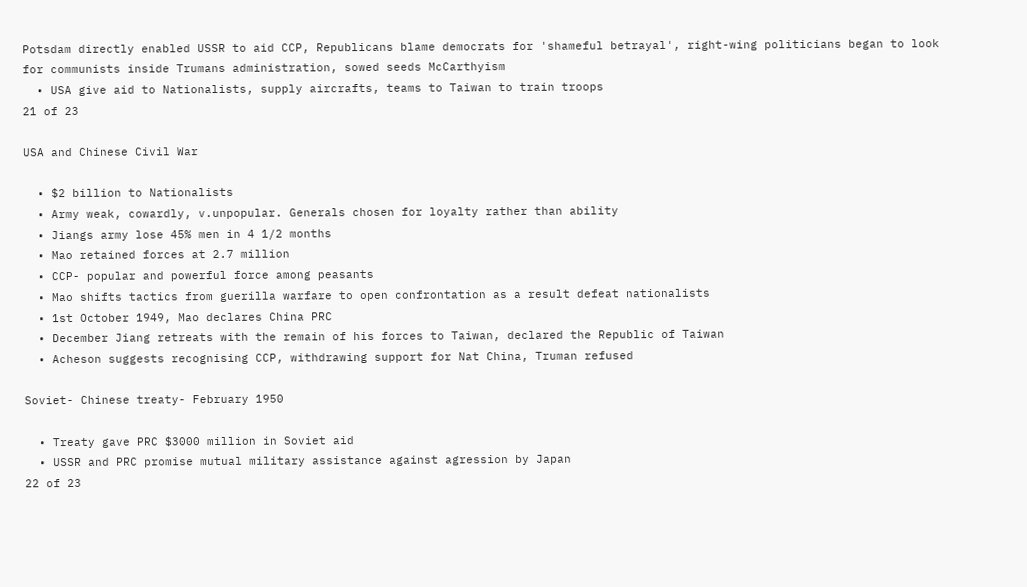Potsdam directly enabled USSR to aid CCP, Republicans blame democrats for 'shameful betrayal', right-wing politicians began to look for communists inside Trumans administration, sowed seeds McCarthyism
  • USA give aid to Nationalists, supply aircrafts, teams to Taiwan to train troops
21 of 23

USA and Chinese Civil War

  • $2 billion to Nationalists
  • Army weak, cowardly, v.unpopular. Generals chosen for loyalty rather than ability
  • Jiangs army lose 45% men in 4 1/2 months
  • Mao retained forces at 2.7 million
  • CCP- popular and powerful force among peasants
  • Mao shifts tactics from guerilla warfare to open confrontation as a result defeat nationalists
  • 1st October 1949, Mao declares China PRC
  • December Jiang retreats with the remain of his forces to Taiwan, declared the Republic of Taiwan
  • Acheson suggests recognising CCP, withdrawing support for Nat China, Truman refused

Soviet- Chinese treaty- February 1950

  • Treaty gave PRC $3000 million in Soviet aid
  • USSR and PRC promise mutual military assistance against agression by Japan
22 of 23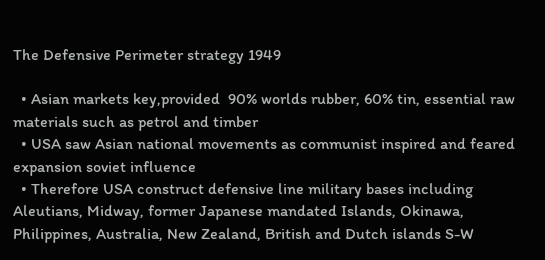The Defensive Perimeter strategy 1949

  • Asian markets key,provided  90% worlds rubber, 60% tin, essential raw materials such as petrol and timber
  • USA saw Asian national movements as communist inspired and feared expansion soviet influence
  • Therefore USA construct defensive line military bases including Aleutians, Midway, former Japanese mandated Islands, Okinawa, Philippines, Australia, New Zealand, British and Dutch islands S-W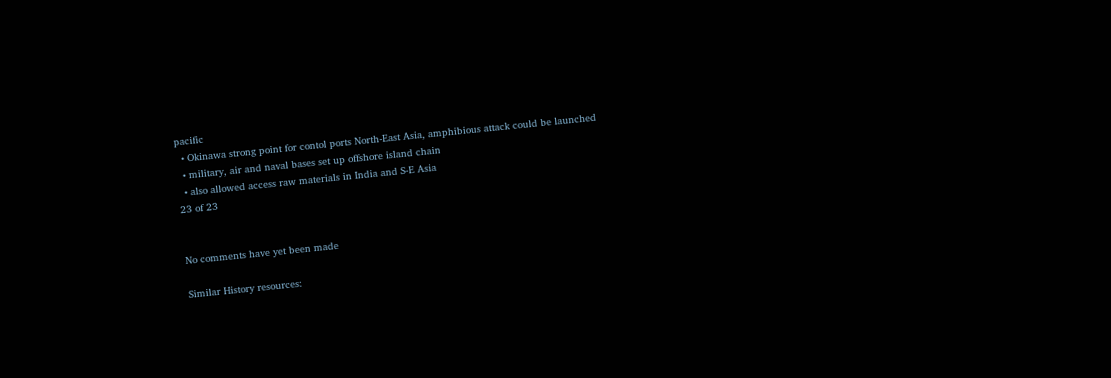pacific
  • Okinawa strong point for contol ports North-East Asia, amphibious attack could be launched
  • military, air and naval bases set up offshore island chain
  • also allowed access raw materials in India and S-E Asia
23 of 23


No comments have yet been made

Similar History resources: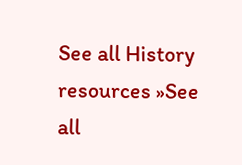See all History resources »See all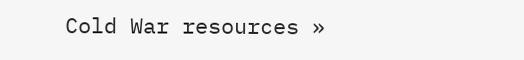Cold War resources »